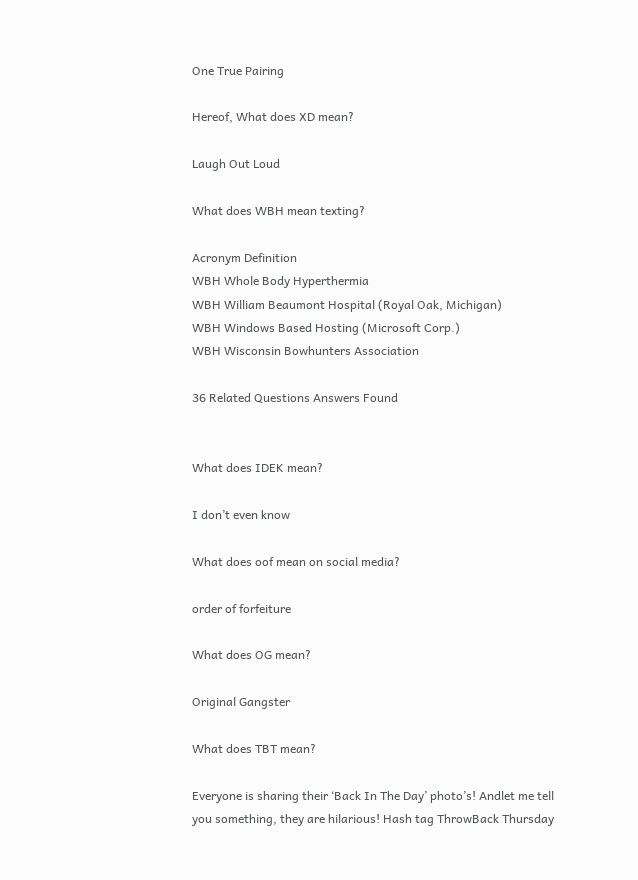One True Pairing

Hereof, What does XD mean?

Laugh Out Loud

What does WBH mean texting?

Acronym Definition
WBH Whole Body Hyperthermia
WBH William Beaumont Hospital (Royal Oak, Michigan)
WBH Windows Based Hosting (Microsoft Corp.)
WBH Wisconsin Bowhunters Association

36 Related Questions Answers Found


What does IDEK mean?

I don’t even know

What does oof mean on social media?

order of forfeiture

What does OG mean?

Original Gangster

What does TBT mean?

Everyone is sharing their ‘Back In The Day’ photo’s! Andlet me tell you something, they are hilarious! Hash tag ThrowBack Thursday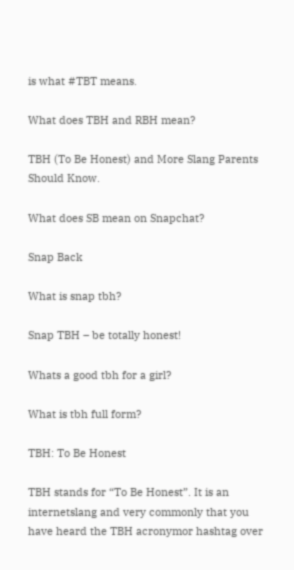is what #TBT means.

What does TBH and RBH mean?

TBH (To Be Honest) and More Slang Parents Should Know.

What does SB mean on Snapchat?

Snap Back

What is snap tbh?

Snap TBH – be totally honest!

Whats a good tbh for a girl?

What is tbh full form?

TBH: To Be Honest

TBH stands for “To Be Honest”. It is an internetslang and very commonly that you have heard the TBH acronymor hashtag over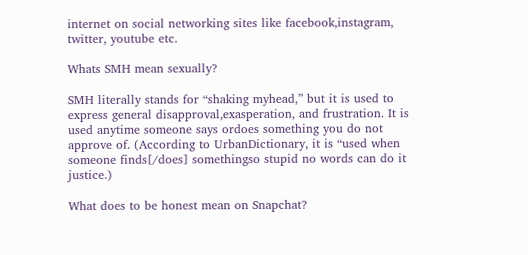internet on social networking sites like facebook,instagram, twitter, youtube etc.

Whats SMH mean sexually?

SMH literally stands for “shaking myhead,” but it is used to express general disapproval,exasperation, and frustration. It is used anytime someone says ordoes something you do not approve of. (According to UrbanDictionary, it is “used when someone finds[/does] somethingso stupid no words can do it justice.)

What does to be honest mean on Snapchat?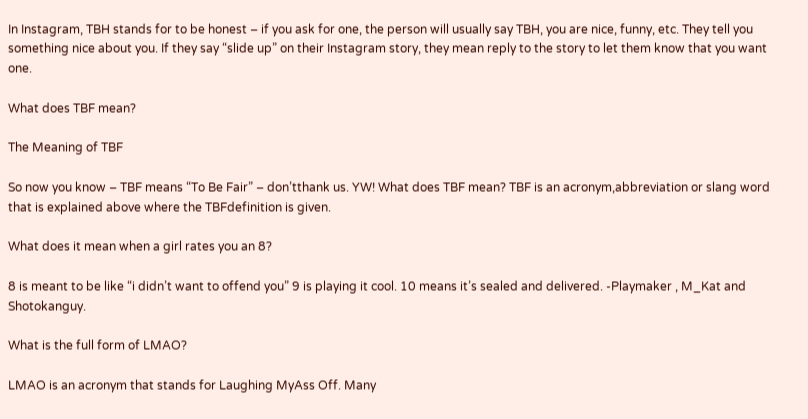In Instagram, TBH stands for to be honest – if you ask for one, the person will usually say TBH, you are nice, funny, etc. They tell you something nice about you. If they say “slide up” on their Instagram story, they mean reply to the story to let them know that you want one.

What does TBF mean?

The Meaning of TBF

So now you know – TBF means “To Be Fair” – don’tthank us. YW! What does TBF mean? TBF is an acronym,abbreviation or slang word that is explained above where the TBFdefinition is given.

What does it mean when a girl rates you an 8?

8 is meant to be like “i didn’t want to offend you” 9 is playing it cool. 10 means it’s sealed and delivered. -Playmaker , M_Kat and Shotokanguy.

What is the full form of LMAO?

LMAO is an acronym that stands for Laughing MyAss Off. Many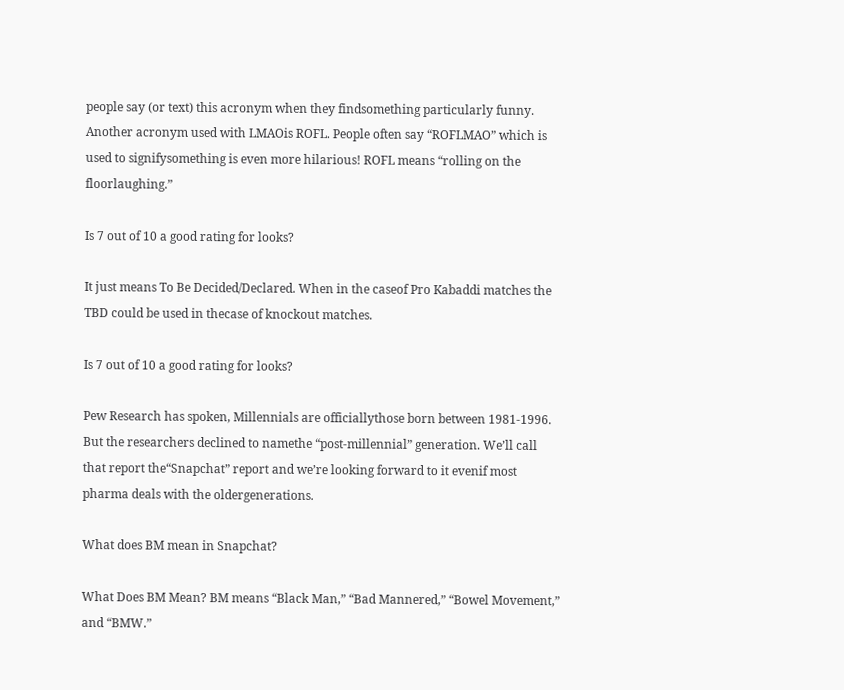people say (or text) this acronym when they findsomething particularly funny. Another acronym used with LMAOis ROFL. People often say “ROFLMAO” which is used to signifysomething is even more hilarious! ROFL means “rolling on the floorlaughing.”

Is 7 out of 10 a good rating for looks?

It just means To Be Decided/Declared. When in the caseof Pro Kabaddi matches the TBD could be used in thecase of knockout matches.

Is 7 out of 10 a good rating for looks?

Pew Research has spoken, Millennials are officiallythose born between 1981-1996. But the researchers declined to namethe “post-millennial” generation. We’ll call that report the“Snapchat” report and we’re looking forward to it evenif most pharma deals with the oldergenerations.

What does BM mean in Snapchat?

What Does BM Mean? BM means “Black Man,” “Bad Mannered,” “Bowel Movement,” and “BMW.”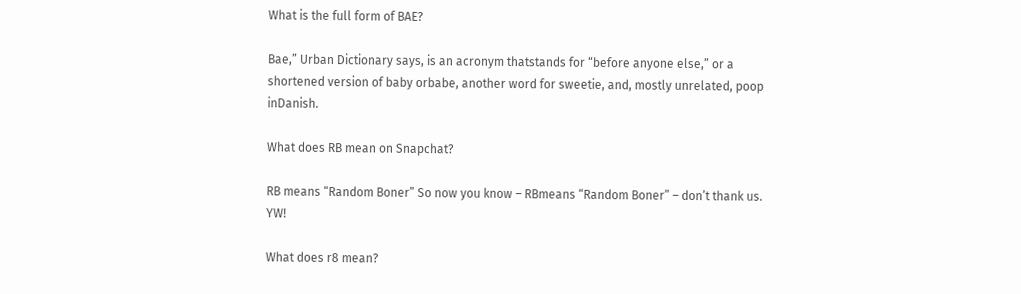What is the full form of BAE?

Bae,” Urban Dictionary says, is an acronym thatstands for “before anyone else,” or a shortened version of baby orbabe, another word for sweetie, and, mostly unrelated, poop inDanish.

What does RB mean on Snapchat?

RB means “Random Boner” So now you know – RBmeans “Random Boner” – don’t thank us. YW!

What does r8 mean?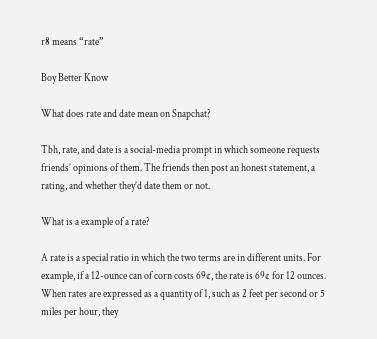r8 means “rate”

Boy Better Know

What does rate and date mean on Snapchat?

Tbh, rate, and date is a social-media prompt in which someone requests friends’ opinions of them. The friends then post an honest statement, a rating, and whether they’d date them or not.

What is a example of a rate?

A rate is a special ratio in which the two terms are in different units. For example, if a 12-ounce can of corn costs 69¢, the rate is 69¢ for 12 ounces. When rates are expressed as a quantity of 1, such as 2 feet per second or 5 miles per hour, they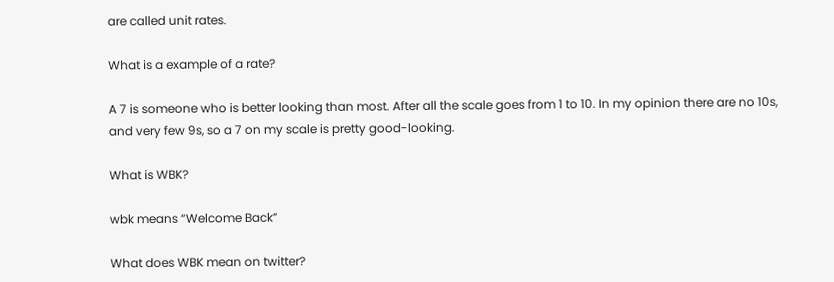are called unit rates.

What is a example of a rate?

A 7 is someone who is better looking than most. After all the scale goes from 1 to 10. In my opinion there are no 10s, and very few 9s, so a 7 on my scale is pretty good-looking.

What is WBK?

wbk means “Welcome Back”

What does WBK mean on twitter?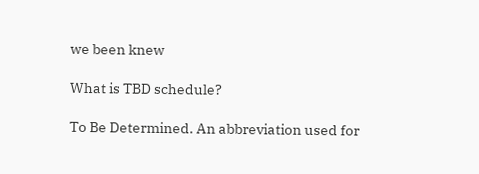we been knew

What is TBD schedule?

To Be Determined. An abbreviation used for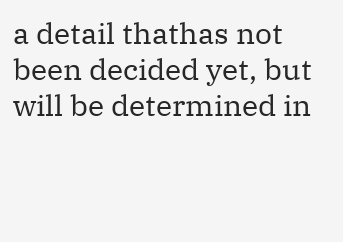a detail thathas not been decided yet, but will be determined in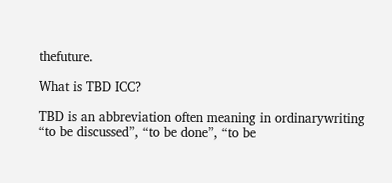thefuture.

What is TBD ICC?

TBD is an abbreviation often meaning in ordinarywriting “to be discussed”, “to be done”, “to be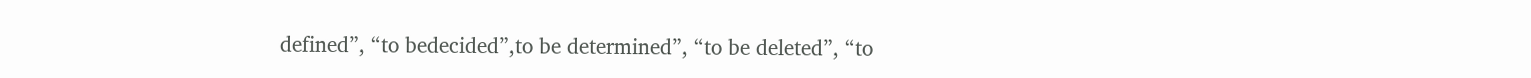defined”, “to bedecided”,to be determined”, “to be deleted”, “to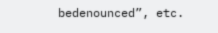bedenounced”, etc.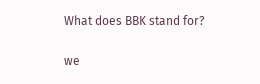What does BBK stand for?

we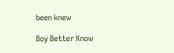been knew

Boy Better Know